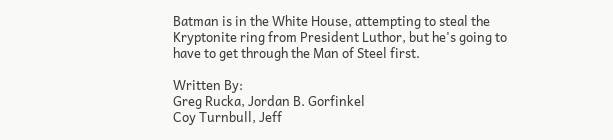Batman is in the White House, attempting to steal the Kryptonite ring from President Luthor, but he's going to have to get through the Man of Steel first.

Written By:
Greg Rucka, Jordan B. Gorfinkel
Coy Turnbull, Jeff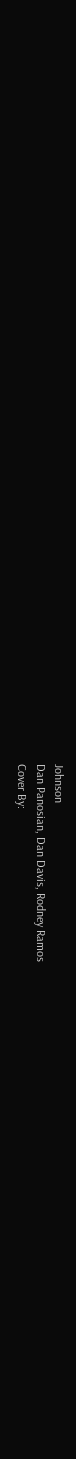Johnson
Dan Panosian, Dan Davis, Rodney Ramos
Cover By: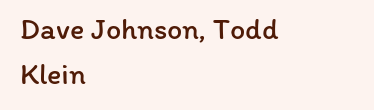Dave Johnson, Todd Klein